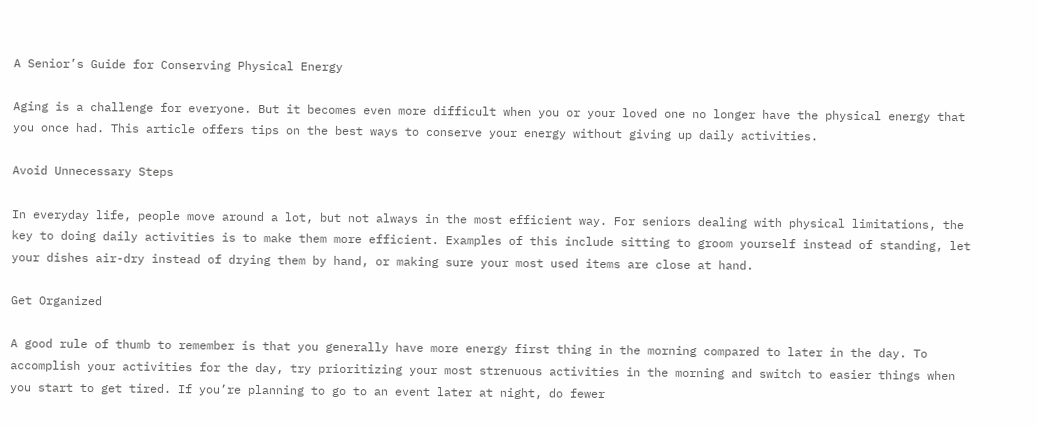A Senior’s Guide for Conserving Physical Energy

Aging is a challenge for everyone. But it becomes even more difficult when you or your loved one no longer have the physical energy that you once had. This article offers tips on the best ways to conserve your energy without giving up daily activities.

Avoid Unnecessary Steps

In everyday life, people move around a lot, but not always in the most efficient way. For seniors dealing with physical limitations, the key to doing daily activities is to make them more efficient. Examples of this include sitting to groom yourself instead of standing, let your dishes air-dry instead of drying them by hand, or making sure your most used items are close at hand.

Get Organized

A good rule of thumb to remember is that you generally have more energy first thing in the morning compared to later in the day. To accomplish your activities for the day, try prioritizing your most strenuous activities in the morning and switch to easier things when you start to get tired. If you’re planning to go to an event later at night, do fewer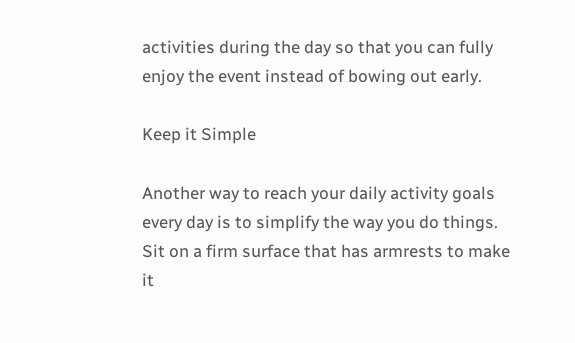activities during the day so that you can fully enjoy the event instead of bowing out early.

Keep it Simple

Another way to reach your daily activity goals every day is to simplify the way you do things. Sit on a firm surface that has armrests to make it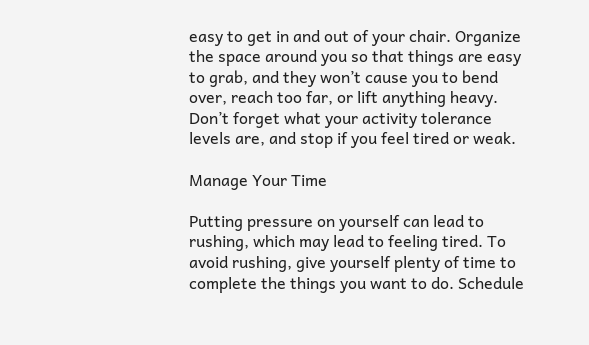easy to get in and out of your chair. Organize the space around you so that things are easy to grab, and they won’t cause you to bend over, reach too far, or lift anything heavy. Don’t forget what your activity tolerance levels are, and stop if you feel tired or weak.

Manage Your Time

Putting pressure on yourself can lead to rushing, which may lead to feeling tired. To avoid rushing, give yourself plenty of time to complete the things you want to do. Schedule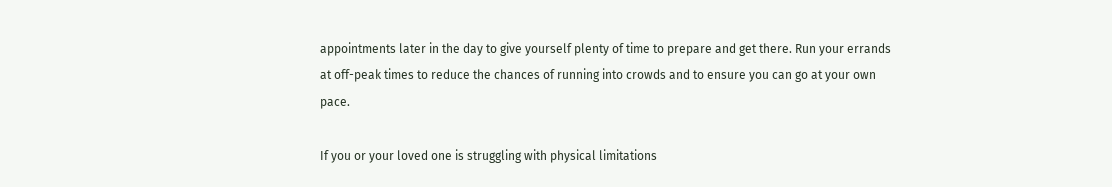appointments later in the day to give yourself plenty of time to prepare and get there. Run your errands at off-peak times to reduce the chances of running into crowds and to ensure you can go at your own pace.

If you or your loved one is struggling with physical limitations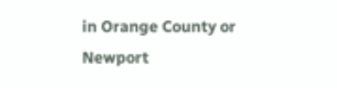in Orange County or Newport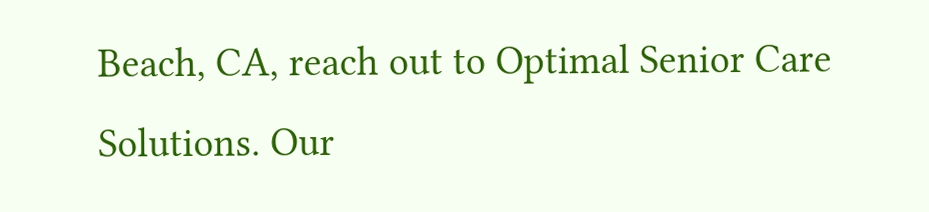Beach, CA, reach out to Optimal Senior Care Solutions. Our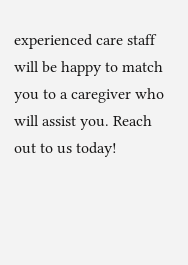experienced care staff will be happy to match you to a caregiver who will assist you. Reach out to us today!